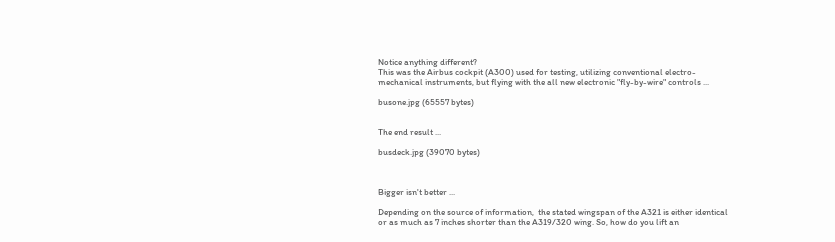Notice anything different?
This was the Airbus cockpit (A300) used for testing, utilizing conventional electro-
mechanical instruments, but flying with the all new electronic "fly-by-wire" controls ...

busone.jpg (65557 bytes)


The end result ...

busdeck.jpg (39070 bytes)



Bigger isn't better ...

Depending on the source of information,  the stated wingspan of the A321 is either identical or as much as 7 inches shorter than the A319/320 wing. So, how do you lift an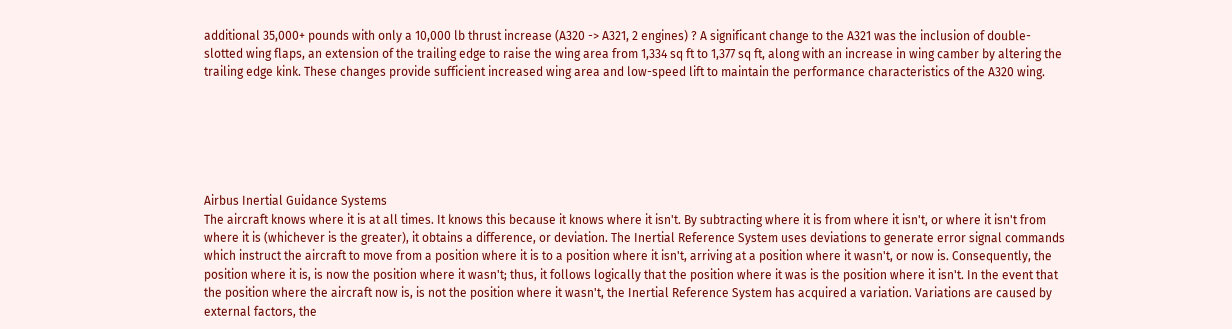additional 35,000+ pounds with only a 10,000 lb thrust increase (A320 -> A321, 2 engines) ? A significant change to the A321 was the inclusion of double-slotted wing flaps, an extension of the trailing edge to raise the wing area from 1,334 sq ft to 1,377 sq ft, along with an increase in wing camber by altering the trailing edge kink. These changes provide sufficient increased wing area and low-speed lift to maintain the performance characteristics of the A320 wing.






Airbus Inertial Guidance Systems
The aircraft knows where it is at all times. It knows this because it knows where it isn't. By subtracting where it is from where it isn't, or where it isn't from where it is (whichever is the greater), it obtains a difference, or deviation. The Inertial Reference System uses deviations to generate error signal commands which instruct the aircraft to move from a position where it is to a position where it isn't, arriving at a position where it wasn't, or now is. Consequently, the position where it is, is now the position where it wasn't; thus, it follows logically that the position where it was is the position where it isn't. In the event that the position where the aircraft now is, is not the position where it wasn't, the Inertial Reference System has acquired a variation. Variations are caused by external factors, the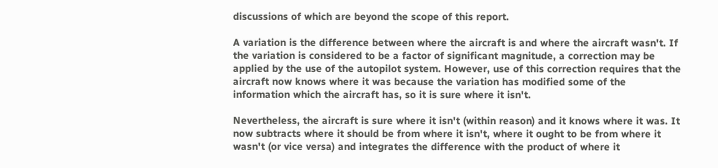discussions of which are beyond the scope of this report.

A variation is the difference between where the aircraft is and where the aircraft wasn't. If the variation is considered to be a factor of significant magnitude, a correction may be applied by the use of the autopilot system. However, use of this correction requires that the aircraft now knows where it was because the variation has modified some of the information which the aircraft has, so it is sure where it isn't.

Nevertheless, the aircraft is sure where it isn't (within reason) and it knows where it was. It now subtracts where it should be from where it isn't, where it ought to be from where it wasn't (or vice versa) and integrates the difference with the product of where it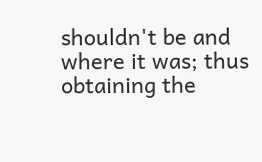shouldn't be and where it was; thus obtaining the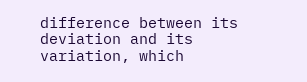difference between its deviation and its variation, which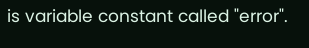is variable constant called "error".